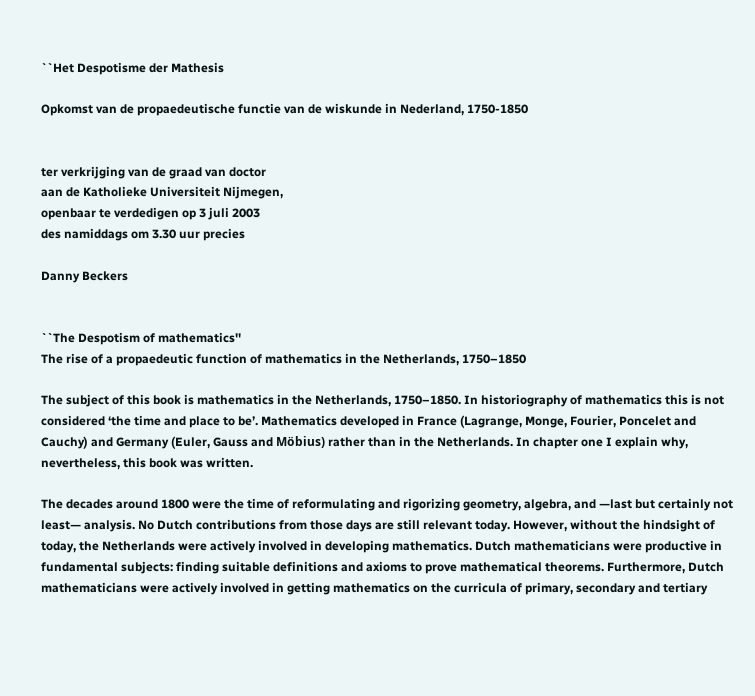``Het Despotisme der Mathesis

Opkomst van de propaedeutische functie van de wiskunde in Nederland, 1750-1850


ter verkrijging van de graad van doctor
aan de Katholieke Universiteit Nijmegen,
openbaar te verdedigen op 3 juli 2003
des namiddags om 3.30 uur precies

Danny Beckers


``The Despotism of mathematics''
The rise of a propaedeutic function of mathematics in the Netherlands, 1750–1850

The subject of this book is mathematics in the Netherlands, 1750–1850. In historiography of mathematics this is not considered ‘the time and place to be’. Mathematics developed in France (Lagrange, Monge, Fourier, Poncelet and Cauchy) and Germany (Euler, Gauss and Möbius) rather than in the Netherlands. In chapter one I explain why, nevertheless, this book was written.

The decades around 1800 were the time of reformulating and rigorizing geometry, algebra, and —last but certainly not least— analysis. No Dutch contributions from those days are still relevant today. However, without the hindsight of today, the Netherlands were actively involved in developing mathematics. Dutch mathematicians were productive in fundamental subjects: finding suitable definitions and axioms to prove mathematical theorems. Furthermore, Dutch mathematicians were actively involved in getting mathematics on the curricula of primary, secondary and tertiary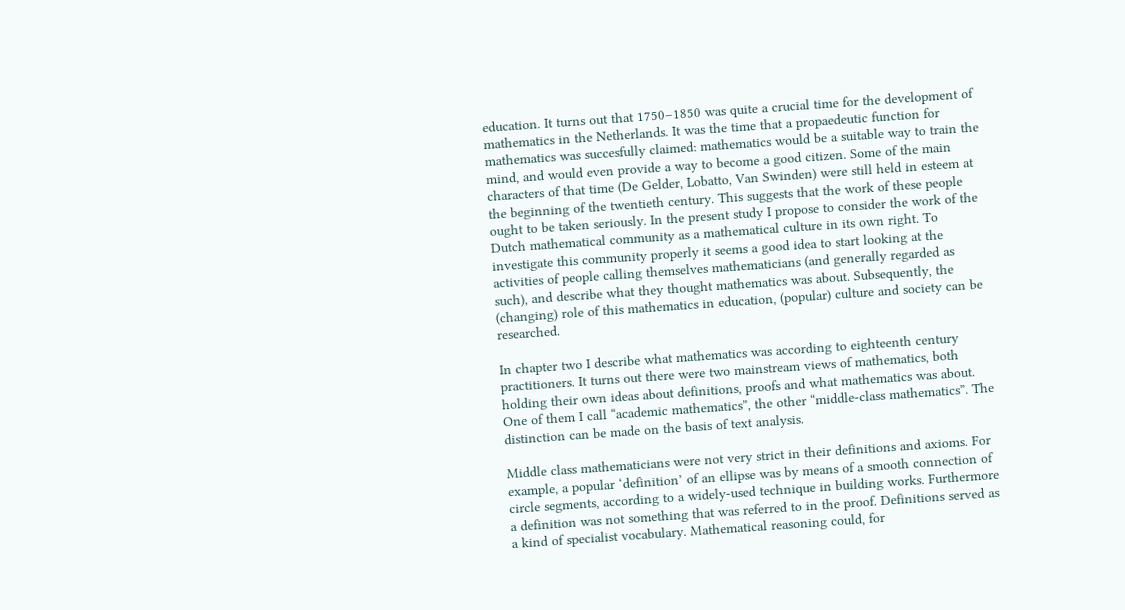education. It turns out that 1750–1850 was quite a crucial time for the development of mathematics in the Netherlands. It was the time that a propaedeutic function for mathematics was succesfully claimed: mathematics would be a suitable way to train the mind, and would even provide a way to become a good citizen. Some of the main characters of that time (De Gelder, Lobatto, Van Swinden) were still held in esteem at the beginning of the twentieth century. This suggests that the work of these people ought to be taken seriously. In the present study I propose to consider the work of the Dutch mathematical community as a mathematical culture in its own right. To investigate this community properly it seems a good idea to start looking at the activities of people calling themselves mathematicians (and generally regarded as such), and describe what they thought mathematics was about. Subsequently, the (changing) role of this mathematics in education, (popular) culture and society can be researched.

In chapter two I describe what mathematics was according to eighteenth century practitioners. It turns out there were two mainstream views of mathematics, both holding their own ideas about definitions, proofs and what mathematics was about. One of them I call “academic mathematics”, the other “middle-class mathematics”. The distinction can be made on the basis of text analysis.

Middle class mathematicians were not very strict in their definitions and axioms. For example, a popular ‘definition’ of an ellipse was by means of a smooth connection of circle segments, according to a widely-used technique in building works. Furthermore a definition was not something that was referred to in the proof. Definitions served as a kind of specialist vocabulary. Mathematical reasoning could, for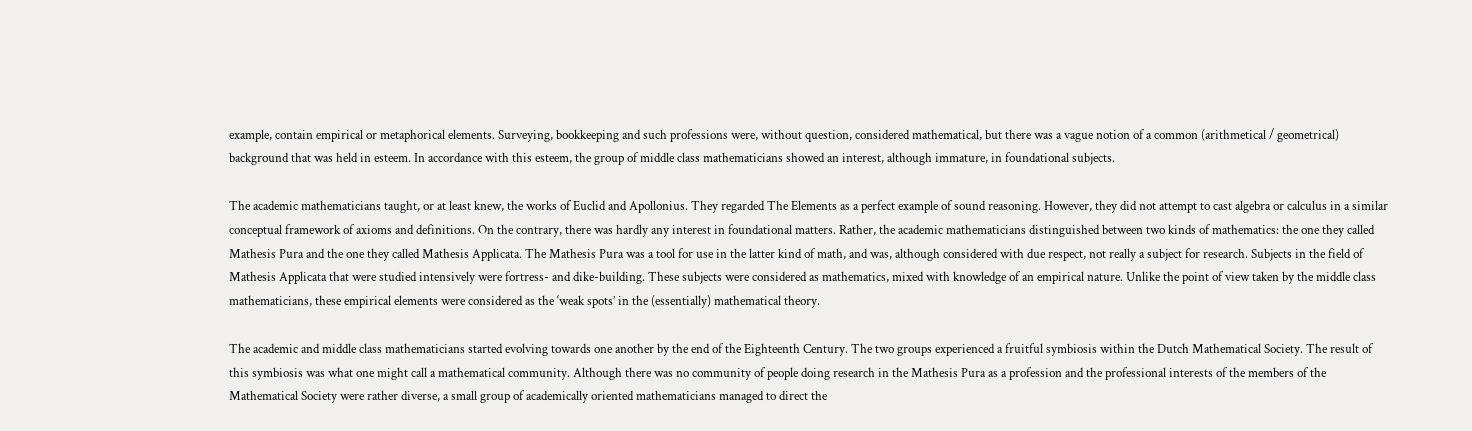example, contain empirical or metaphorical elements. Surveying, bookkeeping and such professions were, without question, considered mathematical, but there was a vague notion of a common (arithmetical / geometrical) background that was held in esteem. In accordance with this esteem, the group of middle class mathematicians showed an interest, although immature, in foundational subjects.

The academic mathematicians taught, or at least knew, the works of Euclid and Apollonius. They regarded The Elements as a perfect example of sound reasoning. However, they did not attempt to cast algebra or calculus in a similar conceptual framework of axioms and definitions. On the contrary, there was hardly any interest in foundational matters. Rather, the academic mathematicians distinguished between two kinds of mathematics: the one they called Mathesis Pura and the one they called Mathesis Applicata. The Mathesis Pura was a tool for use in the latter kind of math, and was, although considered with due respect, not really a subject for research. Subjects in the field of Mathesis Applicata that were studied intensively were fortress- and dike-building. These subjects were considered as mathematics, mixed with knowledge of an empirical nature. Unlike the point of view taken by the middle class mathematicians, these empirical elements were considered as the ‘weak spots’ in the (essentially) mathematical theory.

The academic and middle class mathematicians started evolving towards one another by the end of the Eighteenth Century. The two groups experienced a fruitful symbiosis within the Dutch Mathematical Society. The result of this symbiosis was what one might call a mathematical community. Although there was no community of people doing research in the Mathesis Pura as a profession and the professional interests of the members of the Mathematical Society were rather diverse, a small group of academically oriented mathematicians managed to direct the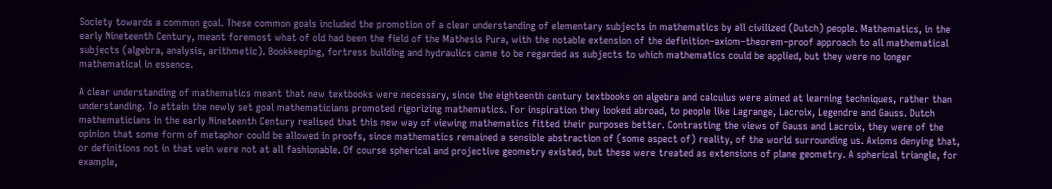Society towards a common goal. These common goals included the promotion of a clear understanding of elementary subjects in mathematics by all civilized (Dutch) people. Mathematics, in the early Nineteenth Century, meant foremost what of old had been the field of the Mathesis Pura, with the notable extension of the definition–axiom–theorem–proof approach to all mathematical subjects (algebra, analysis, arithmetic). Bookkeeping, fortress building and hydraulics came to be regarded as subjects to which mathematics could be applied, but they were no longer mathematical in essence.

A clear understanding of mathematics meant that new textbooks were necessary, since the eighteenth century textbooks on algebra and calculus were aimed at learning techniques, rather than understanding. To attain the newly set goal mathematicians promoted rigorizing mathematics. For inspiration they looked abroad, to people like Lagrange, Lacroix, Legendre and Gauss. Dutch mathematicians in the early Nineteenth Century realised that this new way of viewing mathematics fitted their purposes better. Contrasting the views of Gauss and Lacroix, they were of the opinion that some form of metaphor could be allowed in proofs, since mathematics remained a sensible abstraction of (some aspect of) reality, of the world surrounding us. Axioms denying that, or definitions not in that vein were not at all fashionable. Of course spherical and projective geometry existed, but these were treated as extensions of plane geometry. A spherical triangle, for example,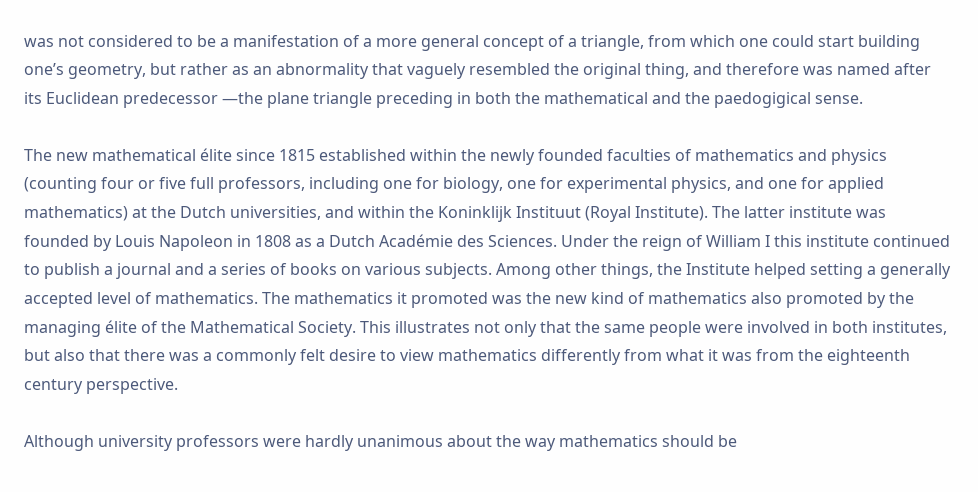was not considered to be a manifestation of a more general concept of a triangle, from which one could start building one’s geometry, but rather as an abnormality that vaguely resembled the original thing, and therefore was named after its Euclidean predecessor —the plane triangle preceding in both the mathematical and the paedogigical sense.

The new mathematical élite since 1815 established within the newly founded faculties of mathematics and physics (counting four or five full professors, including one for biology, one for experimental physics, and one for applied mathematics) at the Dutch universities, and within the Koninklijk Instituut (Royal Institute). The latter institute was founded by Louis Napoleon in 1808 as a Dutch Académie des Sciences. Under the reign of William I this institute continued to publish a journal and a series of books on various subjects. Among other things, the Institute helped setting a generally accepted level of mathematics. The mathematics it promoted was the new kind of mathematics also promoted by the managing élite of the Mathematical Society. This illustrates not only that the same people were involved in both institutes, but also that there was a commonly felt desire to view mathematics differently from what it was from the eighteenth century perspective.

Although university professors were hardly unanimous about the way mathematics should be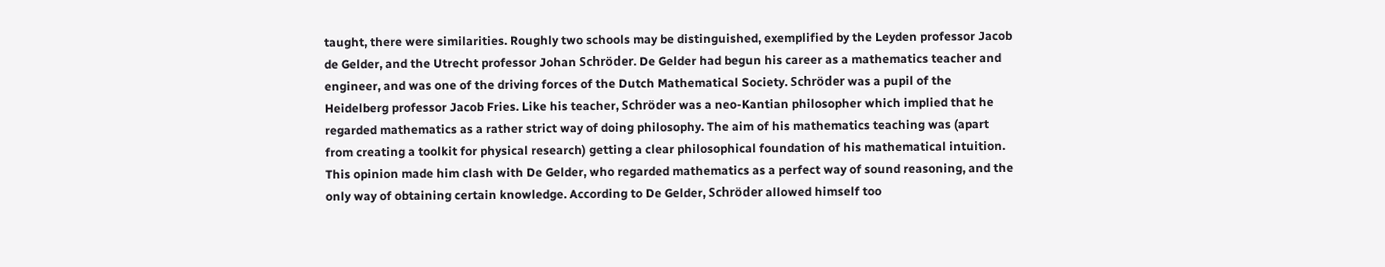taught, there were similarities. Roughly two schools may be distinguished, exemplified by the Leyden professor Jacob de Gelder, and the Utrecht professor Johan Schröder. De Gelder had begun his career as a mathematics teacher and engineer, and was one of the driving forces of the Dutch Mathematical Society. Schröder was a pupil of the Heidelberg professor Jacob Fries. Like his teacher, Schröder was a neo-Kantian philosopher which implied that he regarded mathematics as a rather strict way of doing philosophy. The aim of his mathematics teaching was (apart from creating a toolkit for physical research) getting a clear philosophical foundation of his mathematical intuition. This opinion made him clash with De Gelder, who regarded mathematics as a perfect way of sound reasoning, and the only way of obtaining certain knowledge. According to De Gelder, Schröder allowed himself too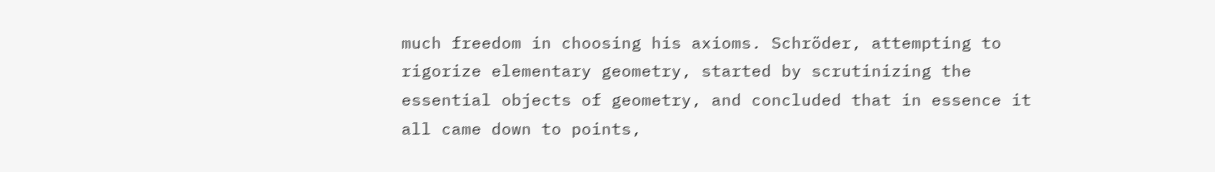much freedom in choosing his axioms. Schröder, attempting to rigorize elementary geometry, started by scrutinizing the essential objects of geometry, and concluded that in essence it all came down to points,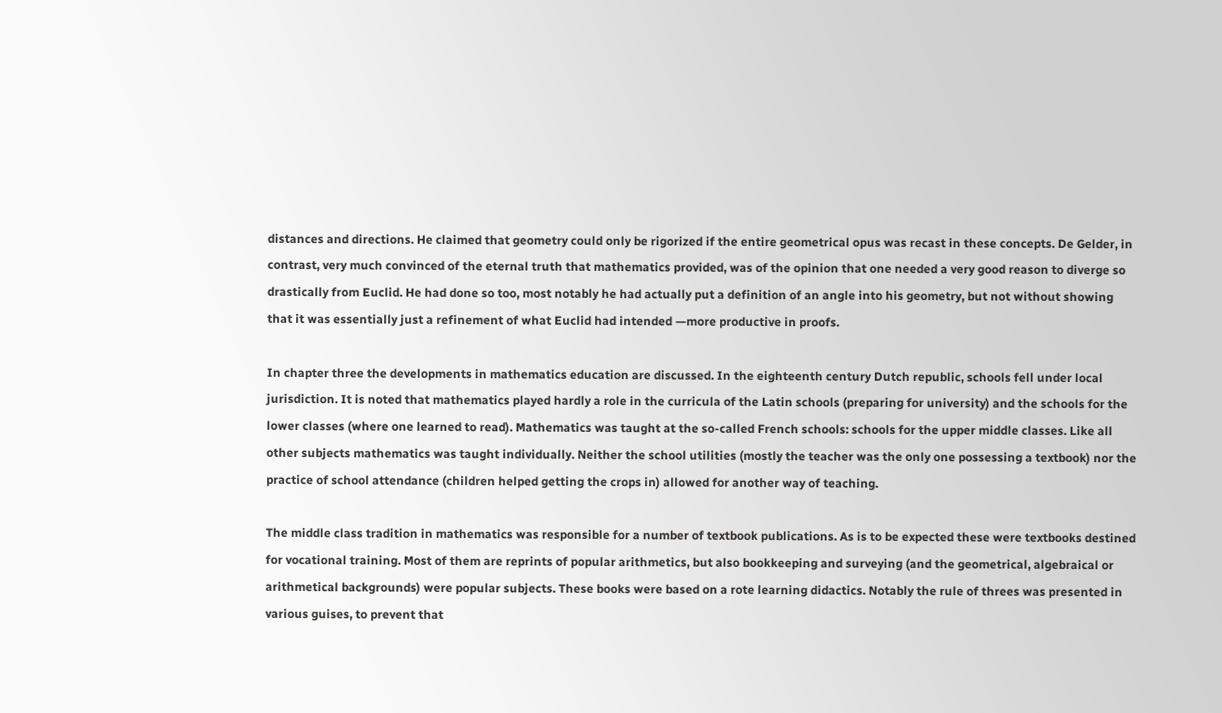distances and directions. He claimed that geometry could only be rigorized if the entire geometrical opus was recast in these concepts. De Gelder, in contrast, very much convinced of the eternal truth that mathematics provided, was of the opinion that one needed a very good reason to diverge so drastically from Euclid. He had done so too, most notably he had actually put a definition of an angle into his geometry, but not without showing that it was essentially just a refinement of what Euclid had intended —more productive in proofs.

In chapter three the developments in mathematics education are discussed. In the eighteenth century Dutch republic, schools fell under local jurisdiction. It is noted that mathematics played hardly a role in the curricula of the Latin schools (preparing for university) and the schools for the lower classes (where one learned to read). Mathematics was taught at the so-called French schools: schools for the upper middle classes. Like all other subjects mathematics was taught individually. Neither the school utilities (mostly the teacher was the only one possessing a textbook) nor the practice of school attendance (children helped getting the crops in) allowed for another way of teaching.

The middle class tradition in mathematics was responsible for a number of textbook publications. As is to be expected these were textbooks destined for vocational training. Most of them are reprints of popular arithmetics, but also bookkeeping and surveying (and the geometrical, algebraical or arithmetical backgrounds) were popular subjects. These books were based on a rote learning didactics. Notably the rule of threes was presented in various guises, to prevent that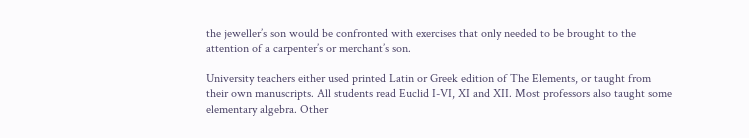the jeweller’s son would be confronted with exercises that only needed to be brought to the attention of a carpenter’s or merchant’s son.

University teachers either used printed Latin or Greek edition of The Elements, or taught from their own manuscripts. All students read Euclid I-VI, XI and XII. Most professors also taught some elementary algebra. Other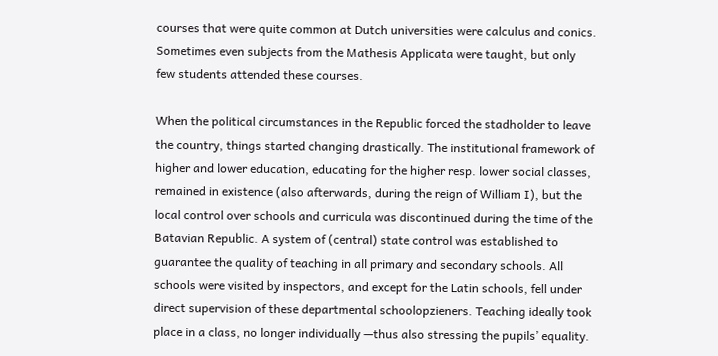courses that were quite common at Dutch universities were calculus and conics. Sometimes even subjects from the Mathesis Applicata were taught, but only few students attended these courses.

When the political circumstances in the Republic forced the stadholder to leave the country, things started changing drastically. The institutional framework of higher and lower education, educating for the higher resp. lower social classes, remained in existence (also afterwards, during the reign of William I), but the local control over schools and curricula was discontinued during the time of the Batavian Republic. A system of (central) state control was established to guarantee the quality of teaching in all primary and secondary schools. All schools were visited by inspectors, and except for the Latin schools, fell under direct supervision of these departmental schoolopzieners. Teaching ideally took place in a class, no longer individually —thus also stressing the pupils’ equality.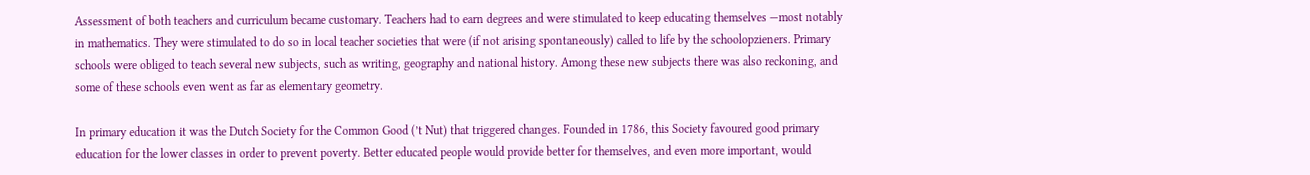Assessment of both teachers and curriculum became customary. Teachers had to earn degrees and were stimulated to keep educating themselves —most notably in mathematics. They were stimulated to do so in local teacher societies that were (if not arising spontaneously) called to life by the schoolopzieners. Primary schools were obliged to teach several new subjects, such as writing, geography and national history. Among these new subjects there was also reckoning, and some of these schools even went as far as elementary geometry.

In primary education it was the Dutch Society for the Common Good (’t Nut) that triggered changes. Founded in 1786, this Society favoured good primary education for the lower classes in order to prevent poverty. Better educated people would provide better for themselves, and even more important, would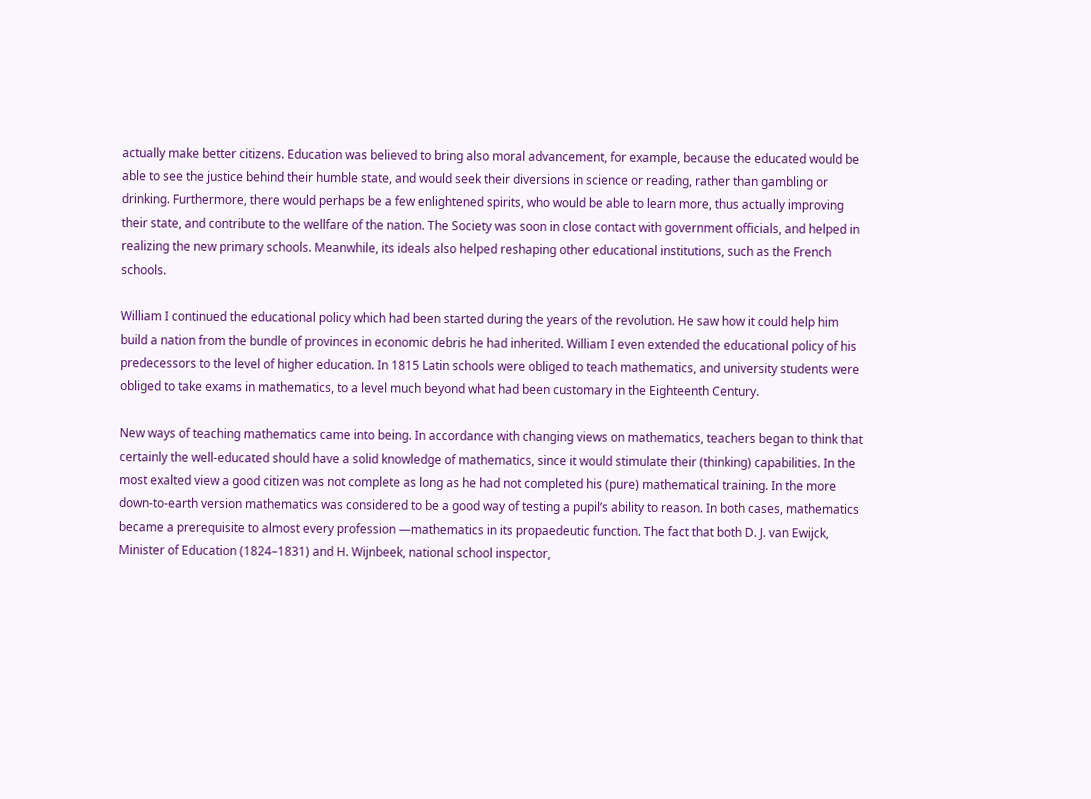actually make better citizens. Education was believed to bring also moral advancement, for example, because the educated would be able to see the justice behind their humble state, and would seek their diversions in science or reading, rather than gambling or drinking. Furthermore, there would perhaps be a few enlightened spirits, who would be able to learn more, thus actually improving their state, and contribute to the wellfare of the nation. The Society was soon in close contact with government officials, and helped in realizing the new primary schools. Meanwhile, its ideals also helped reshaping other educational institutions, such as the French schools.

William I continued the educational policy which had been started during the years of the revolution. He saw how it could help him build a nation from the bundle of provinces in economic debris he had inherited. William I even extended the educational policy of his predecessors to the level of higher education. In 1815 Latin schools were obliged to teach mathematics, and university students were obliged to take exams in mathematics, to a level much beyond what had been customary in the Eighteenth Century.

New ways of teaching mathematics came into being. In accordance with changing views on mathematics, teachers began to think that certainly the well-educated should have a solid knowledge of mathematics, since it would stimulate their (thinking) capabilities. In the most exalted view a good citizen was not complete as long as he had not completed his (pure) mathematical training. In the more down-to-earth version mathematics was considered to be a good way of testing a pupil’s ability to reason. In both cases, mathematics became a prerequisite to almost every profession —mathematics in its propaedeutic function. The fact that both D. J. van Ewijck, Minister of Education (1824–1831) and H. Wijnbeek, national school inspector,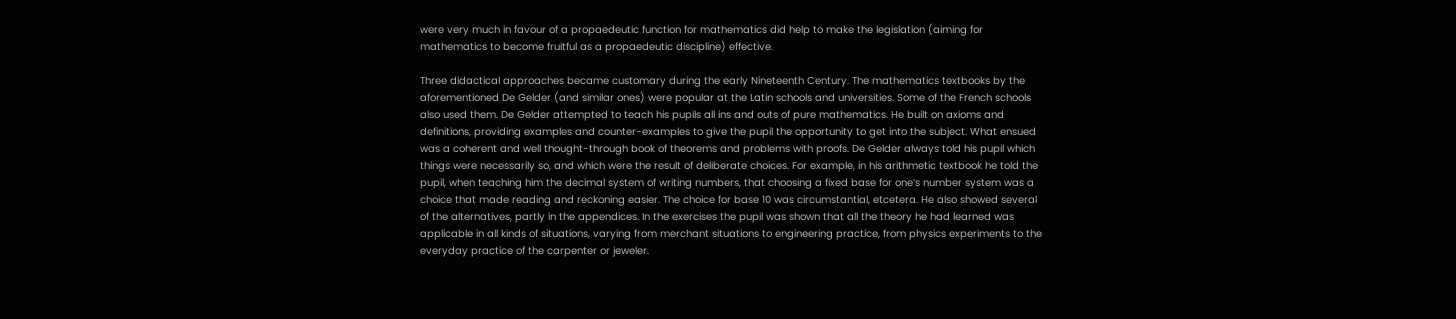were very much in favour of a propaedeutic function for mathematics did help to make the legislation (aiming for mathematics to become fruitful as a propaedeutic discipline) effective.

Three didactical approaches became customary during the early Nineteenth Century. The mathematics textbooks by the aforementioned De Gelder (and similar ones) were popular at the Latin schools and universities. Some of the French schools also used them. De Gelder attempted to teach his pupils all ins and outs of pure mathematics. He built on axioms and definitions, providing examples and counter-examples to give the pupil the opportunity to get into the subject. What ensued was a coherent and well thought-through book of theorems and problems with proofs. De Gelder always told his pupil which things were necessarily so, and which were the result of deliberate choices. For example, in his arithmetic textbook he told the pupil, when teaching him the decimal system of writing numbers, that choosing a fixed base for one’s number system was a choice that made reading and reckoning easier. The choice for base 10 was circumstantial, etcetera. He also showed several of the alternatives, partly in the appendices. In the exercises the pupil was shown that all the theory he had learned was applicable in all kinds of situations, varying from merchant situations to engineering practice, from physics experiments to the everyday practice of the carpenter or jeweler.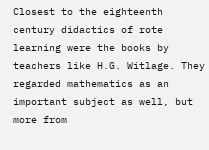Closest to the eighteenth century didactics of rote learning were the books by teachers like H.G. Witlage. They regarded mathematics as an important subject as well, but more from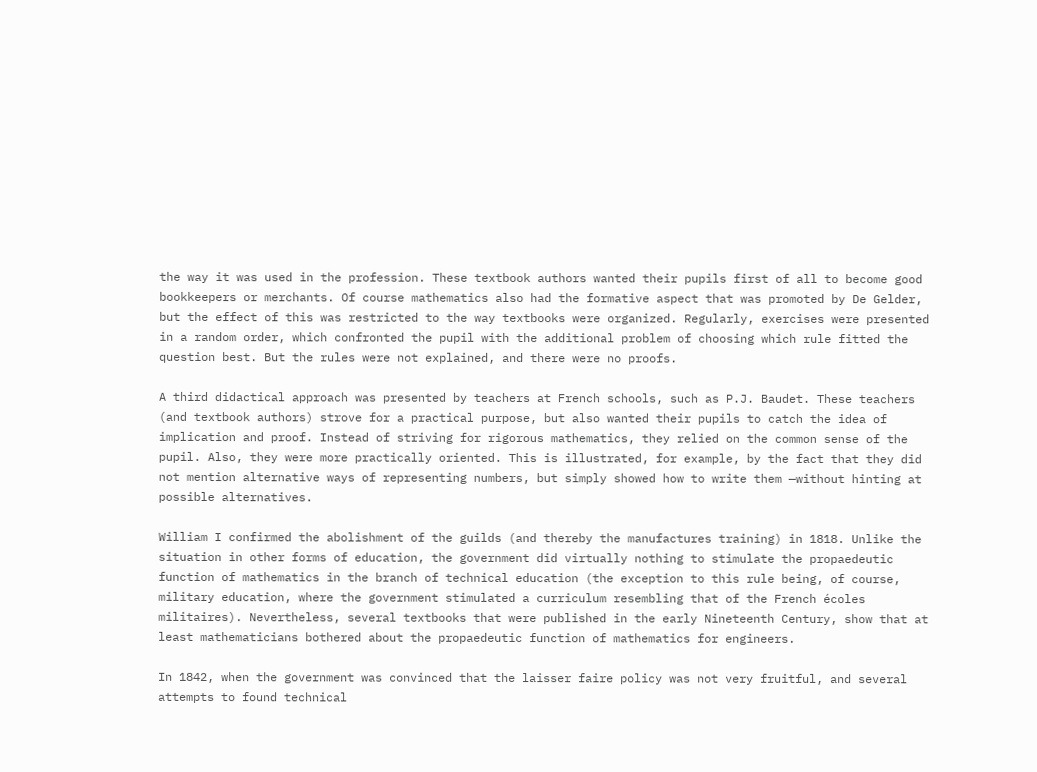the way it was used in the profession. These textbook authors wanted their pupils first of all to become good bookkeepers or merchants. Of course mathematics also had the formative aspect that was promoted by De Gelder, but the effect of this was restricted to the way textbooks were organized. Regularly, exercises were presented in a random order, which confronted the pupil with the additional problem of choosing which rule fitted the question best. But the rules were not explained, and there were no proofs.

A third didactical approach was presented by teachers at French schools, such as P.J. Baudet. These teachers (and textbook authors) strove for a practical purpose, but also wanted their pupils to catch the idea of implication and proof. Instead of striving for rigorous mathematics, they relied on the common sense of the pupil. Also, they were more practically oriented. This is illustrated, for example, by the fact that they did not mention alternative ways of representing numbers, but simply showed how to write them —without hinting at possible alternatives.

William I confirmed the abolishment of the guilds (and thereby the manufactures training) in 1818. Unlike the situation in other forms of education, the government did virtually nothing to stimulate the propaedeutic function of mathematics in the branch of technical education (the exception to this rule being, of course, military education, where the government stimulated a curriculum resembling that of the French écoles militaires). Nevertheless, several textbooks that were published in the early Nineteenth Century, show that at least mathematicians bothered about the propaedeutic function of mathematics for engineers.

In 1842, when the government was convinced that the laisser faire policy was not very fruitful, and several attempts to found technical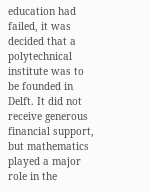education had failed, it was decided that a polytechnical institute was to be founded in Delft. It did not receive generous financial support, but mathematics played a major role in the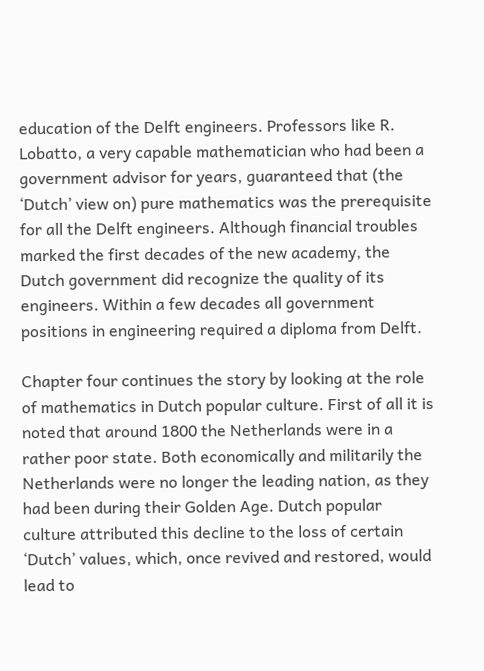education of the Delft engineers. Professors like R. Lobatto, a very capable mathematician who had been a government advisor for years, guaranteed that (the ‘Dutch’ view on) pure mathematics was the prerequisite for all the Delft engineers. Although financial troubles marked the first decades of the new academy, the Dutch government did recognize the quality of its engineers. Within a few decades all government positions in engineering required a diploma from Delft.

Chapter four continues the story by looking at the role of mathematics in Dutch popular culture. First of all it is noted that around 1800 the Netherlands were in a rather poor state. Both economically and militarily the Netherlands were no longer the leading nation, as they had been during their Golden Age. Dutch popular culture attributed this decline to the loss of certain ‘Dutch’ values, which, once revived and restored, would lead to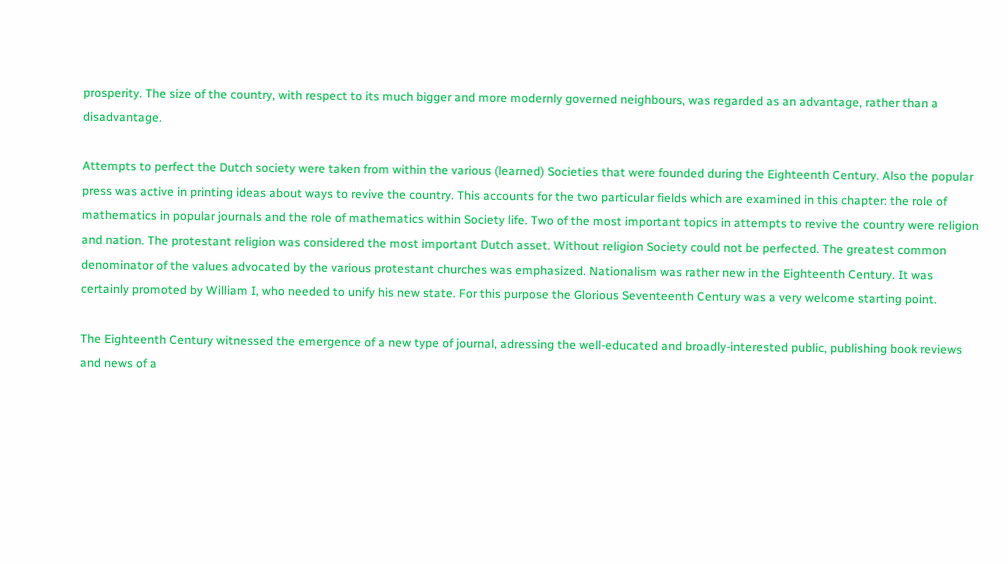prosperity. The size of the country, with respect to its much bigger and more modernly governed neighbours, was regarded as an advantage, rather than a disadvantage.

Attempts to perfect the Dutch society were taken from within the various (learned) Societies that were founded during the Eighteenth Century. Also the popular press was active in printing ideas about ways to revive the country. This accounts for the two particular fields which are examined in this chapter: the role of mathematics in popular journals and the role of mathematics within Society life. Two of the most important topics in attempts to revive the country were religion and nation. The protestant religion was considered the most important Dutch asset. Without religion Society could not be perfected. The greatest common denominator of the values advocated by the various protestant churches was emphasized. Nationalism was rather new in the Eighteenth Century. It was certainly promoted by William I, who needed to unify his new state. For this purpose the Glorious Seventeenth Century was a very welcome starting point.

The Eighteenth Century witnessed the emergence of a new type of journal, adressing the well-educated and broadly-interested public, publishing book reviews and news of a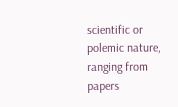scientific or polemic nature, ranging from papers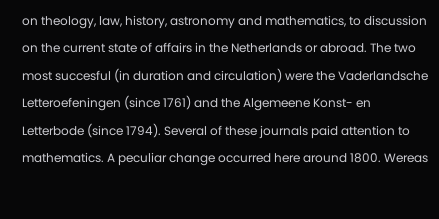on theology, law, history, astronomy and mathematics, to discussion on the current state of affairs in the Netherlands or abroad. The two most succesful (in duration and circulation) were the Vaderlandsche Letteroefeningen (since 1761) and the Algemeene Konst- en Letterbode (since 1794). Several of these journals paid attention to mathematics. A peculiar change occurred here around 1800. Wereas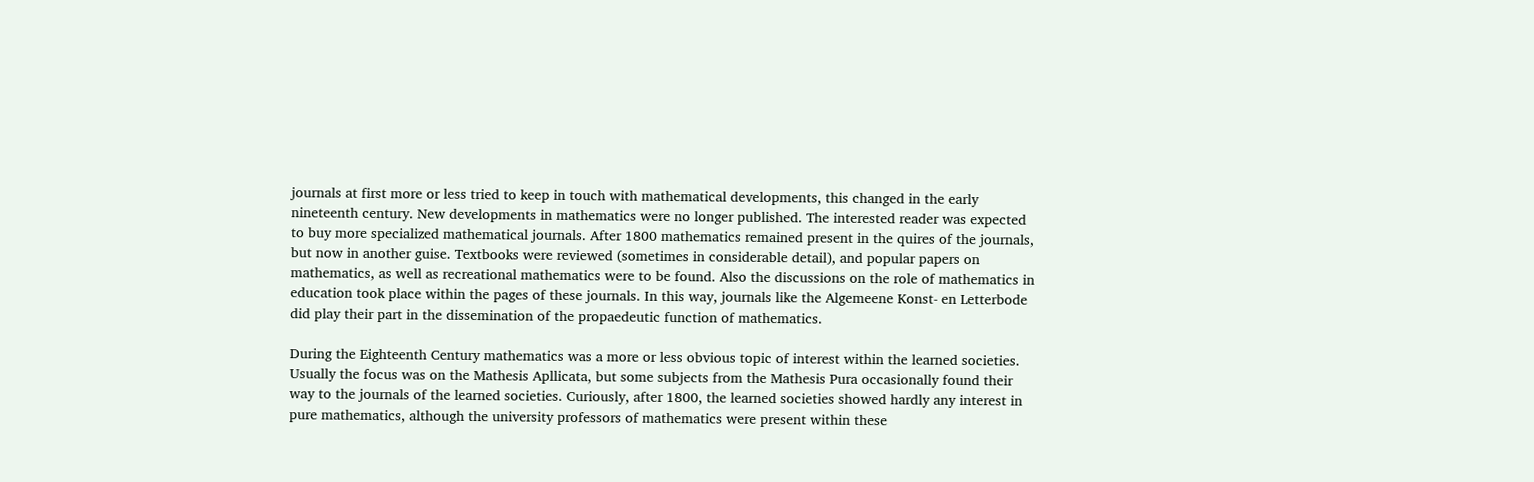journals at first more or less tried to keep in touch with mathematical developments, this changed in the early nineteenth century. New developments in mathematics were no longer published. The interested reader was expected to buy more specialized mathematical journals. After 1800 mathematics remained present in the quires of the journals, but now in another guise. Textbooks were reviewed (sometimes in considerable detail), and popular papers on mathematics, as well as recreational mathematics were to be found. Also the discussions on the role of mathematics in education took place within the pages of these journals. In this way, journals like the Algemeene Konst- en Letterbode did play their part in the dissemination of the propaedeutic function of mathematics.

During the Eighteenth Century mathematics was a more or less obvious topic of interest within the learned societies. Usually the focus was on the Mathesis Apllicata, but some subjects from the Mathesis Pura occasionally found their way to the journals of the learned societies. Curiously, after 1800, the learned societies showed hardly any interest in pure mathematics, although the university professors of mathematics were present within these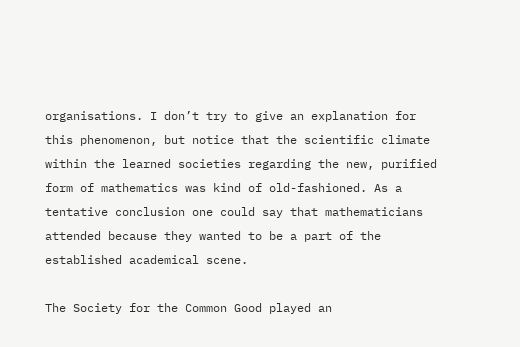organisations. I don’t try to give an explanation for this phenomenon, but notice that the scientific climate within the learned societies regarding the new, purified form of mathematics was kind of old-fashioned. As a tentative conclusion one could say that mathematicians attended because they wanted to be a part of the established academical scene.

The Society for the Common Good played an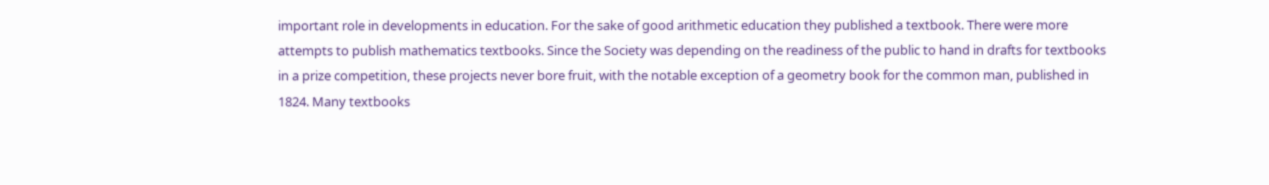important role in developments in education. For the sake of good arithmetic education they published a textbook. There were more attempts to publish mathematics textbooks. Since the Society was depending on the readiness of the public to hand in drafts for textbooks in a prize competition, these projects never bore fruit, with the notable exception of a geometry book for the common man, published in 1824. Many textbooks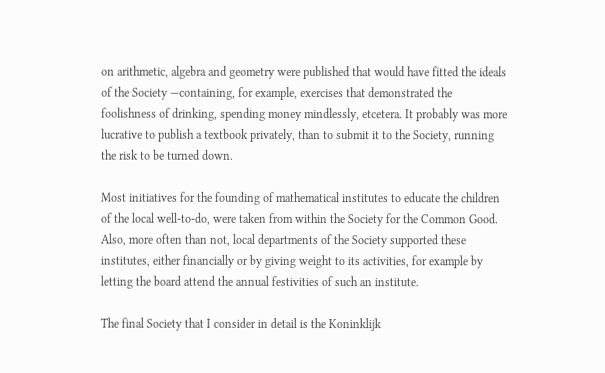on arithmetic, algebra and geometry were published that would have fitted the ideals of the Society —containing, for example, exercises that demonstrated the foolishness of drinking, spending money mindlessly, etcetera. It probably was more lucrative to publish a textbook privately, than to submit it to the Society, running the risk to be turned down.

Most initiatives for the founding of mathematical institutes to educate the children of the local well-to-do, were taken from within the Society for the Common Good. Also, more often than not, local departments of the Society supported these institutes, either financially or by giving weight to its activities, for example by letting the board attend the annual festivities of such an institute.

The final Society that I consider in detail is the Koninklijk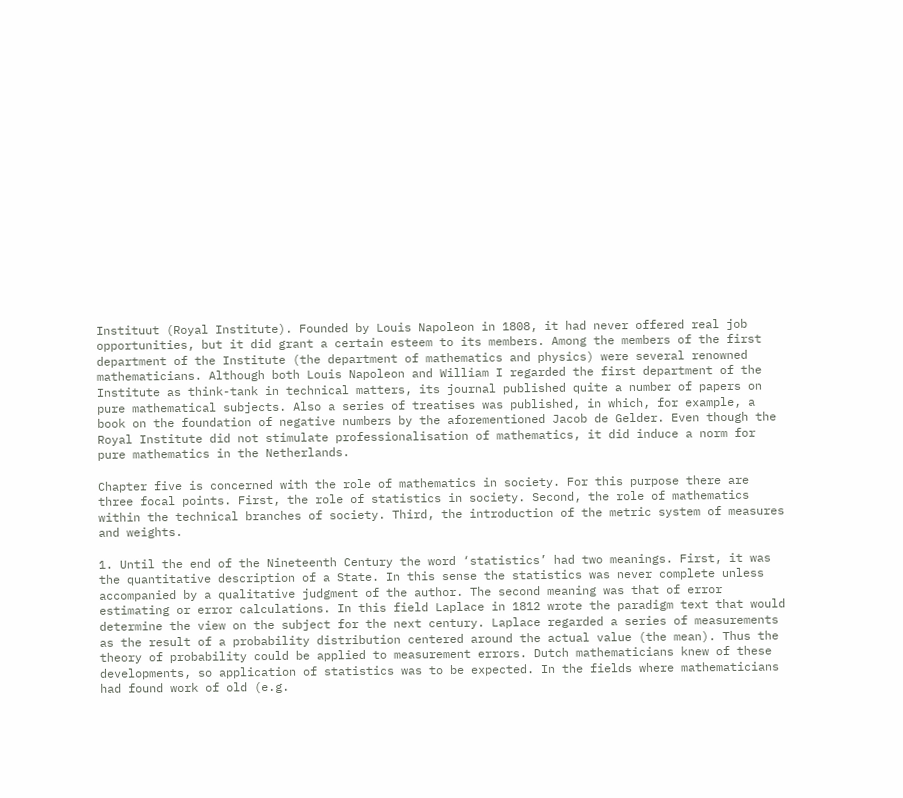Instituut (Royal Institute). Founded by Louis Napoleon in 1808, it had never offered real job opportunities, but it did grant a certain esteem to its members. Among the members of the first department of the Institute (the department of mathematics and physics) were several renowned mathematicians. Although both Louis Napoleon and William I regarded the first department of the Institute as think-tank in technical matters, its journal published quite a number of papers on pure mathematical subjects. Also a series of treatises was published, in which, for example, a book on the foundation of negative numbers by the aforementioned Jacob de Gelder. Even though the Royal Institute did not stimulate professionalisation of mathematics, it did induce a norm for pure mathematics in the Netherlands.

Chapter five is concerned with the role of mathematics in society. For this purpose there are three focal points. First, the role of statistics in society. Second, the role of mathematics within the technical branches of society. Third, the introduction of the metric system of measures and weights.

1. Until the end of the Nineteenth Century the word ‘statistics’ had two meanings. First, it was the quantitative description of a State. In this sense the statistics was never complete unless accompanied by a qualitative judgment of the author. The second meaning was that of error estimating or error calculations. In this field Laplace in 1812 wrote the paradigm text that would determine the view on the subject for the next century. Laplace regarded a series of measurements as the result of a probability distribution centered around the actual value (the mean). Thus the theory of probability could be applied to measurement errors. Dutch mathematicians knew of these developments, so application of statistics was to be expected. In the fields where mathematicians had found work of old (e.g.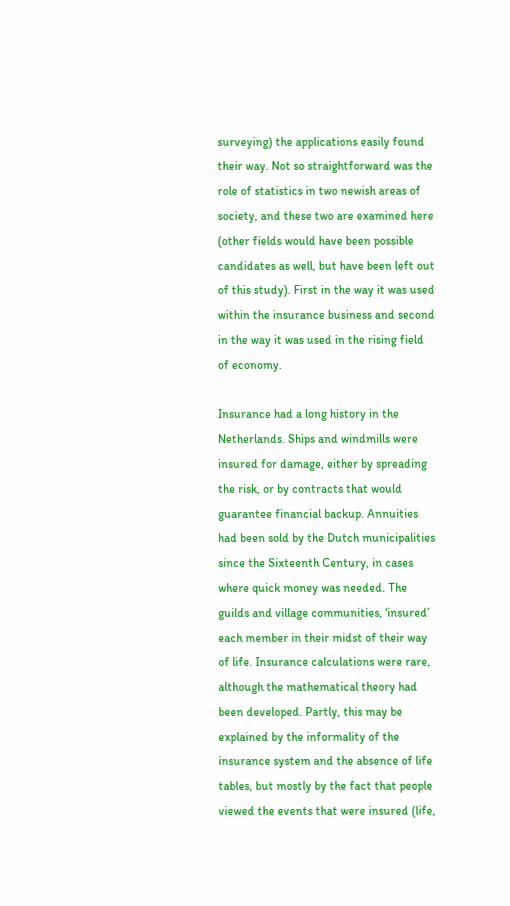surveying) the applications easily found their way. Not so straightforward was the role of statistics in two newish areas of society, and these two are examined here (other fields would have been possible candidates as well, but have been left out of this study). First in the way it was used within the insurance business and second in the way it was used in the rising field of economy.

Insurance had a long history in the Netherlands. Ships and windmills were insured for damage, either by spreading the risk, or by contracts that would guarantee financial backup. Annuities had been sold by the Dutch municipalities since the Sixteenth Century, in cases where quick money was needed. The guilds and village communities, ‘insured’ each member in their midst of their way of life. Insurance calculations were rare, although the mathematical theory had been developed. Partly, this may be explained by the informality of the insurance system and the absence of life tables, but mostly by the fact that people viewed the events that were insured (life,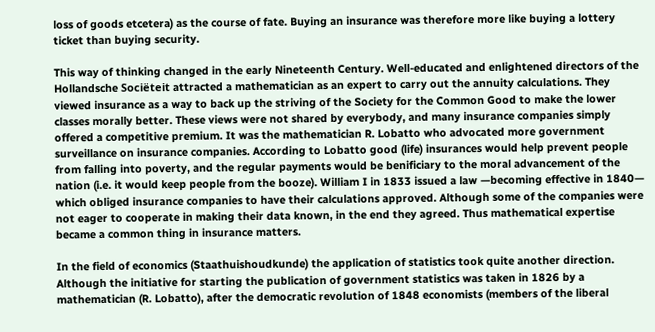loss of goods etcetera) as the course of fate. Buying an insurance was therefore more like buying a lottery ticket than buying security.

This way of thinking changed in the early Nineteenth Century. Well-educated and enlightened directors of the Hollandsche Sociëteit attracted a mathematician as an expert to carry out the annuity calculations. They viewed insurance as a way to back up the striving of the Society for the Common Good to make the lower classes morally better. These views were not shared by everybody, and many insurance companies simply offered a competitive premium. It was the mathematician R. Lobatto who advocated more government surveillance on insurance companies. According to Lobatto good (life) insurances would help prevent people from falling into poverty, and the regular payments would be benificiary to the moral advancement of the nation (i.e. it would keep people from the booze). William I in 1833 issued a law —becoming effective in 1840— which obliged insurance companies to have their calculations approved. Although some of the companies were not eager to cooperate in making their data known, in the end they agreed. Thus mathematical expertise became a common thing in insurance matters.

In the field of economics (Staathuishoudkunde) the application of statistics took quite another direction. Although the initiative for starting the publication of government statistics was taken in 1826 by a mathematician (R. Lobatto), after the democratic revolution of 1848 economists (members of the liberal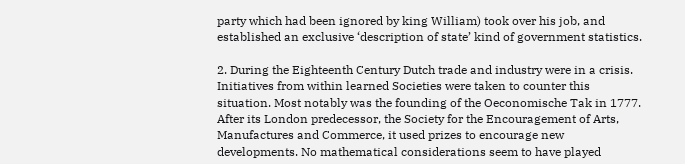party which had been ignored by king William) took over his job, and established an exclusive ‘description of state’ kind of government statistics.

2. During the Eighteenth Century Dutch trade and industry were in a crisis. Initiatives from within learned Societies were taken to counter this situation. Most notably was the founding of the Oeconomische Tak in 1777. After its London predecessor, the Society for the Encouragement of Arts, Manufactures and Commerce, it used prizes to encourage new developments. No mathematical considerations seem to have played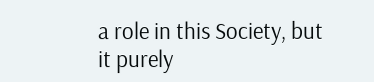a role in this Society, but it purely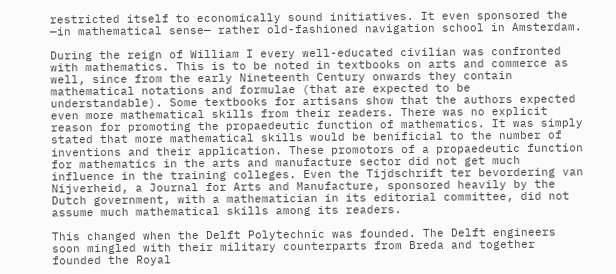restricted itself to economically sound initiatives. It even sponsored the —in mathematical sense— rather old-fashioned navigation school in Amsterdam.

During the reign of William I every well-educated civilian was confronted with mathematics. This is to be noted in textbooks on arts and commerce as well, since from the early Nineteenth Century onwards they contain mathematical notations and formulae (that are expected to be understandable). Some textbooks for artisans show that the authors expected even more mathematical skills from their readers. There was no explicit reason for promoting the propaedeutic function of mathematics. It was simply stated that more mathematical skills would be benificial to the number of inventions and their application. These promotors of a propaedeutic function for mathematics in the arts and manufacture sector did not get much influence in the training colleges. Even the Tijdschrift ter bevordering van Nijverheid, a Journal for Arts and Manufacture, sponsored heavily by the Dutch government, with a mathematician in its editorial committee, did not assume much mathematical skills among its readers.

This changed when the Delft Polytechnic was founded. The Delft engineers soon mingled with their military counterparts from Breda and together founded the Royal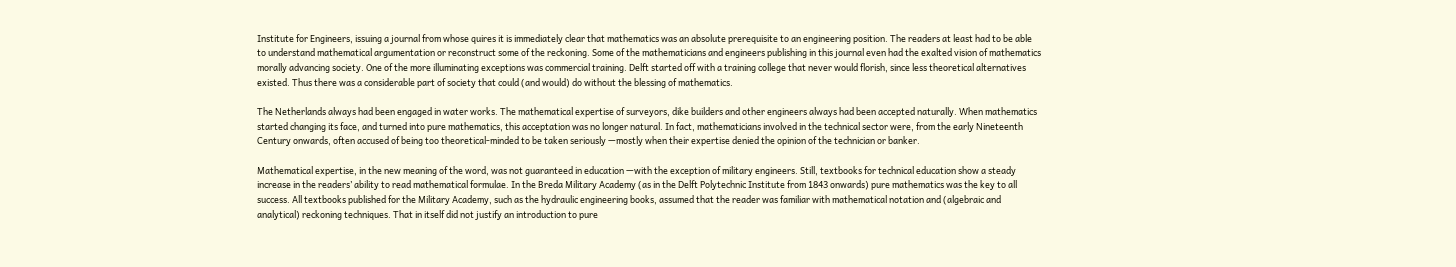Institute for Engineers, issuing a journal from whose quires it is immediately clear that mathematics was an absolute prerequisite to an engineering position. The readers at least had to be able to understand mathematical argumentation or reconstruct some of the reckoning. Some of the mathematicians and engineers publishing in this journal even had the exalted vision of mathematics morally advancing society. One of the more illuminating exceptions was commercial training. Delft started off with a training college that never would florish, since less theoretical alternatives existed. Thus there was a considerable part of society that could (and would) do without the blessing of mathematics.

The Netherlands always had been engaged in water works. The mathematical expertise of surveyors, dike builders and other engineers always had been accepted naturally. When mathematics started changing its face, and turned into pure mathematics, this acceptation was no longer natural. In fact, mathematicians involved in the technical sector were, from the early Nineteenth Century onwards, often accused of being too theoretical-minded to be taken seriously —mostly when their expertise denied the opinion of the technician or banker.

Mathematical expertise, in the new meaning of the word, was not guaranteed in education —with the exception of military engineers. Still, textbooks for technical education show a steady increase in the readers’ ability to read mathematical formulae. In the Breda Military Academy (as in the Delft Polytechnic Institute from 1843 onwards) pure mathematics was the key to all success. All textbooks published for the Military Academy, such as the hydraulic engineering books, assumed that the reader was familiar with mathematical notation and (algebraic and analytical) reckoning techniques. That in itself did not justify an introduction to pure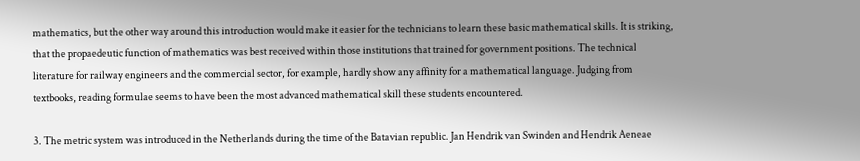mathematics, but the other way around this introduction would make it easier for the technicians to learn these basic mathematical skills. It is striking, that the propaedeutic function of mathematics was best received within those institutions that trained for government positions. The technical literature for railway engineers and the commercial sector, for example, hardly show any affinity for a mathematical language. Judging from textbooks, reading formulae seems to have been the most advanced mathematical skill these students encountered.

3. The metric system was introduced in the Netherlands during the time of the Batavian republic. Jan Hendrik van Swinden and Hendrik Aeneae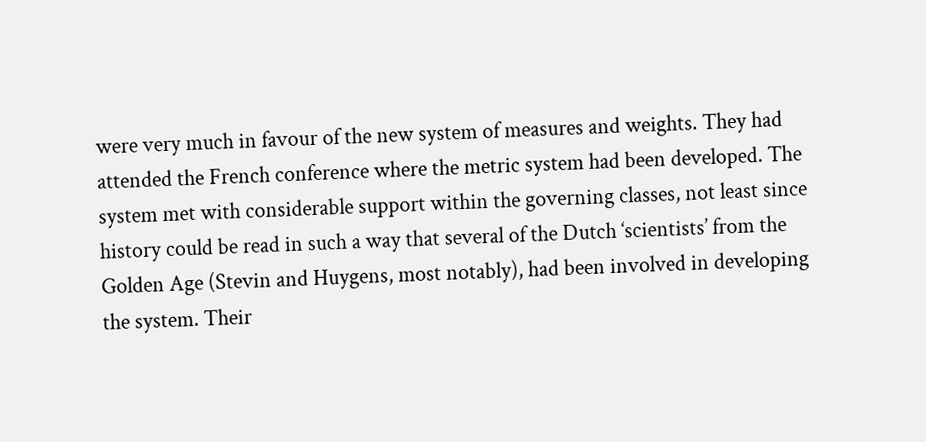were very much in favour of the new system of measures and weights. They had attended the French conference where the metric system had been developed. The system met with considerable support within the governing classes, not least since history could be read in such a way that several of the Dutch ‘scientists’ from the Golden Age (Stevin and Huygens, most notably), had been involved in developing the system. Their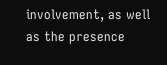involvement, as well as the presence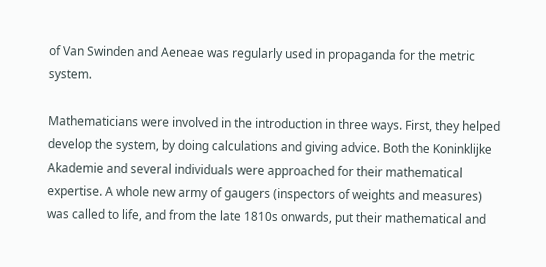of Van Swinden and Aeneae was regularly used in propaganda for the metric system.

Mathematicians were involved in the introduction in three ways. First, they helped develop the system, by doing calculations and giving advice. Both the Koninklijke Akademie and several individuals were approached for their mathematical expertise. A whole new army of gaugers (inspectors of weights and measures) was called to life, and from the late 1810s onwards, put their mathematical and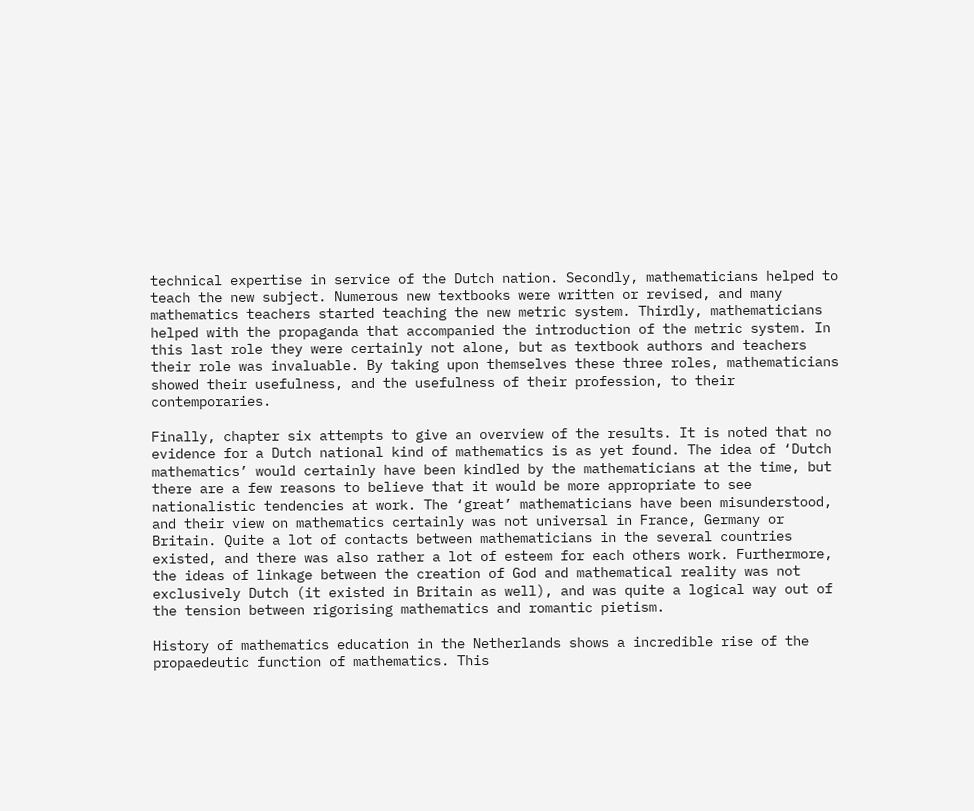technical expertise in service of the Dutch nation. Secondly, mathematicians helped to teach the new subject. Numerous new textbooks were written or revised, and many mathematics teachers started teaching the new metric system. Thirdly, mathematicians helped with the propaganda that accompanied the introduction of the metric system. In this last role they were certainly not alone, but as textbook authors and teachers their role was invaluable. By taking upon themselves these three roles, mathematicians showed their usefulness, and the usefulness of their profession, to their contemporaries.

Finally, chapter six attempts to give an overview of the results. It is noted that no evidence for a Dutch national kind of mathematics is as yet found. The idea of ‘Dutch mathematics’ would certainly have been kindled by the mathematicians at the time, but there are a few reasons to believe that it would be more appropriate to see nationalistic tendencies at work. The ‘great’ mathematicians have been misunderstood, and their view on mathematics certainly was not universal in France, Germany or Britain. Quite a lot of contacts between mathematicians in the several countries existed, and there was also rather a lot of esteem for each others work. Furthermore, the ideas of linkage between the creation of God and mathematical reality was not exclusively Dutch (it existed in Britain as well), and was quite a logical way out of the tension between rigorising mathematics and romantic pietism.

History of mathematics education in the Netherlands shows a incredible rise of the propaedeutic function of mathematics. This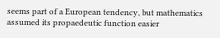seems part of a European tendency, but mathematics assumed its propaedeutic function easier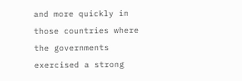and more quickly in those countries where the governments exercised a strong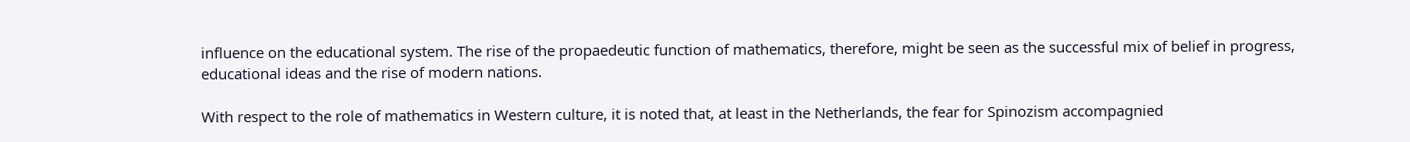influence on the educational system. The rise of the propaedeutic function of mathematics, therefore, might be seen as the successful mix of belief in progress, educational ideas and the rise of modern nations.

With respect to the role of mathematics in Western culture, it is noted that, at least in the Netherlands, the fear for Spinozism accompagnied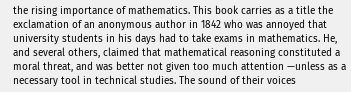the rising importance of mathematics. This book carries as a title the exclamation of an anonymous author in 1842 who was annoyed that university students in his days had to take exams in mathematics. He, and several others, claimed that mathematical reasoning constituted a moral threat, and was better not given too much attention —unless as a necessary tool in technical studies. The sound of their voices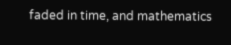faded in time, and mathematics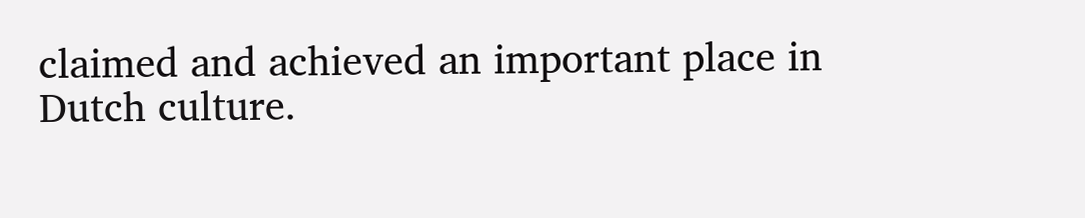claimed and achieved an important place in Dutch culture.